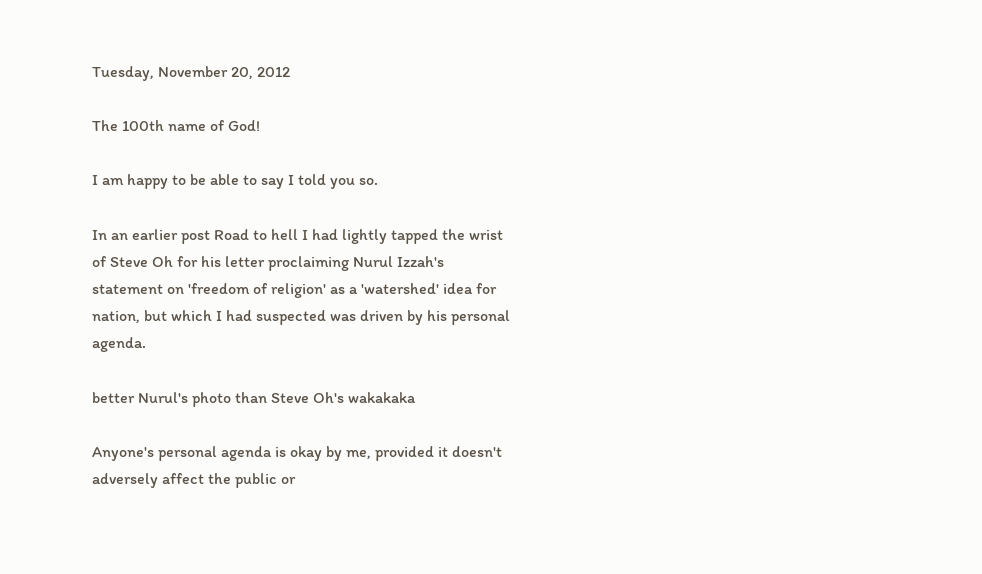Tuesday, November 20, 2012

The 100th name of God!

I am happy to be able to say I told you so.

In an earlier post Road to hell I had lightly tapped the wrist of Steve Oh for his letter proclaiming Nurul Izzah's statement on 'freedom of religion' as a 'watershed' idea for nation, but which I had suspected was driven by his personal agenda.

better Nurul's photo than Steve Oh's wakakaka

Anyone's personal agenda is okay by me, provided it doesn't adversely affect the public or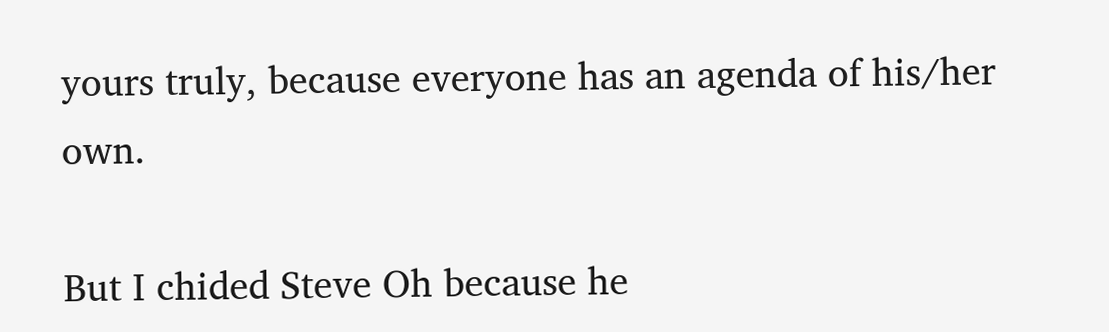yours truly, because everyone has an agenda of his/her own.

But I chided Steve Oh because he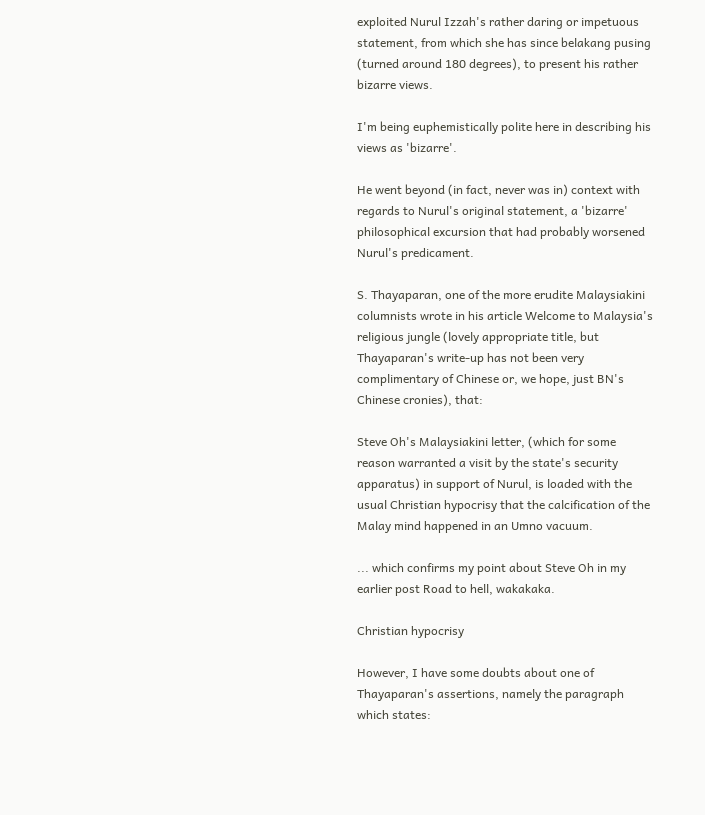exploited Nurul Izzah's rather daring or impetuous statement, from which she has since belakang pusing (turned around 180 degrees), to present his rather bizarre views.

I'm being euphemistically polite here in describing his views as 'bizarre'.

He went beyond (in fact, never was in) context with regards to Nurul's original statement, a 'bizarre' philosophical excursion that had probably worsened Nurul's predicament.

S. Thayaparan, one of the more erudite Malaysiakini columnists wrote in his article Welcome to Malaysia's religious jungle (lovely appropriate title, but Thayaparan's write-up has not been very complimentary of Chinese or, we hope, just BN's Chinese cronies), that:

Steve Oh's Malaysiakini letter, (which for some reason warranted a visit by the state's security apparatus) in support of Nurul, is loaded with the usual Christian hypocrisy that the calcification of the Malay mind happened in an Umno vacuum.

... which confirms my point about Steve Oh in my earlier post Road to hell, wakakaka.

Christian hypocrisy

However, I have some doubts about one of Thayaparan's assertions, namely the paragraph which states: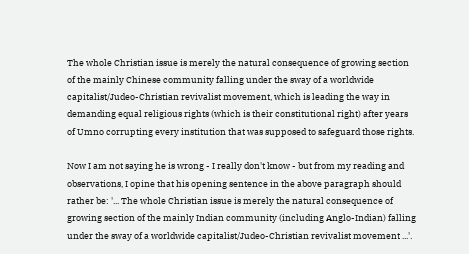The whole Christian issue is merely the natural consequence of growing section of the mainly Chinese community falling under the sway of a worldwide capitalist/Judeo-Christian revivalist movement, which is leading the way in demanding equal religious rights (which is their constitutional right) after years of Umno corrupting every institution that was supposed to safeguard those rights.

Now I am not saying he is wrong - I really don't know - but from my reading and observations, I opine that his opening sentence in the above paragraph should rather be: '... The whole Christian issue is merely the natural consequence of growing section of the mainly Indian community (including Anglo-Indian) falling under the sway of a worldwide capitalist/Judeo-Christian revivalist movement ...'.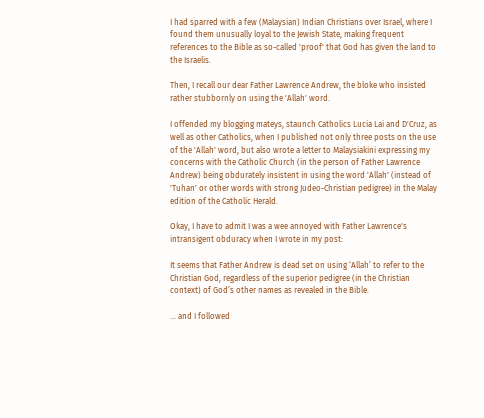I had sparred with a few (Malaysian) Indian Christians over Israel, where I found them unusually loyal to the Jewish State, making frequent references to the Bible as so-called 'proof' that God has given the land to the Israelis.

Then, I recall our dear Father Lawrence Andrew, the bloke who insisted rather stubbornly on using the 'Allah' word.

I offended my blogging mateys, staunch Catholics Lucia Lai and D'Cruz, as well as other Catholics, when I published not only three posts on the use of the 'Allah' word, but also wrote a letter to Malaysiakini expressing my concerns with the Catholic Church (in the person of Father Lawrence Andrew) being obdurately insistent in using the word 'Allah' (instead of 'Tuhan' or other words with strong Judeo-Christian pedigree) in the Malay edition of the Catholic Herald.

Okay, I have to admit I was a wee annoyed with Father Lawrence's intransigent obduracy when I wrote in my post:

It seems that Father Andrew is dead set on using ‘Allah’ to refer to the Christian God, regardless of the superior pedigree (in the Christian context) of God’s other names as revealed in the Bible.

... and I followed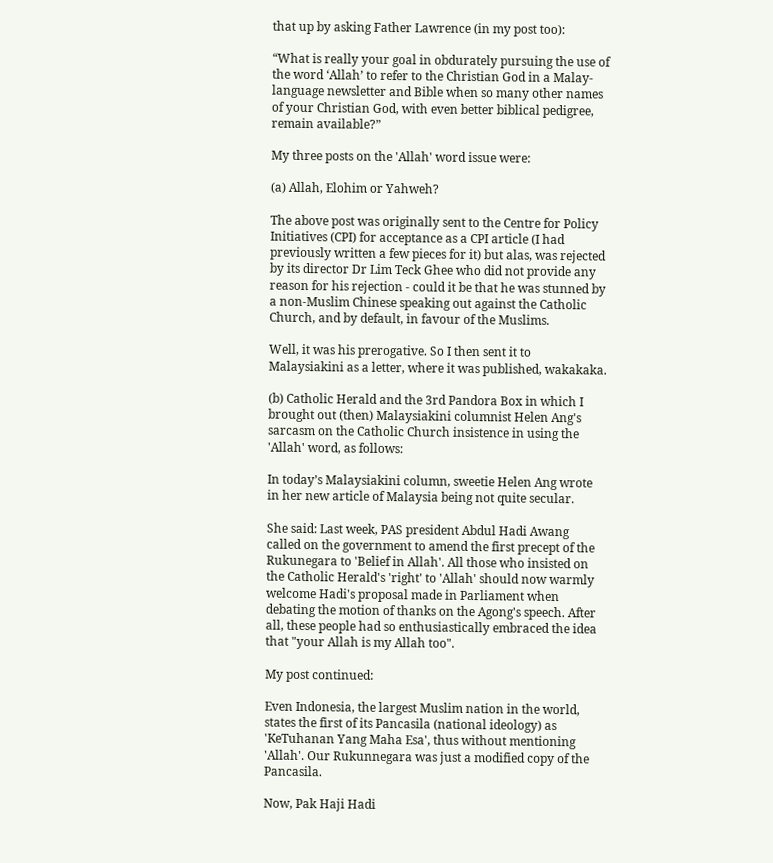that up by asking Father Lawrence (in my post too):

“What is really your goal in obdurately pursuing the use of the word ‘Allah’ to refer to the Christian God in a Malay-language newsletter and Bible when so many other names of your Christian God, with even better biblical pedigree, remain available?”

My three posts on the 'Allah' word issue were:

(a) Allah, Elohim or Yahweh?

The above post was originally sent to the Centre for Policy Initiatives (CPI) for acceptance as a CPI article (I had previously written a few pieces for it) but alas, was rejected by its director Dr Lim Teck Ghee who did not provide any reason for his rejection - could it be that he was stunned by a non-Muslim Chinese speaking out against the Catholic Church, and by default, in favour of the Muslims.

Well, it was his prerogative. So I then sent it to Malaysiakini as a letter, where it was published, wakakaka.

(b) Catholic Herald and the 3rd Pandora Box in which I brought out (then) Malaysiakini columnist Helen Ang's sarcasm on the Catholic Church insistence in using the 'Allah' word, as follows:

In today’s Malaysiakini column, sweetie Helen Ang wrote in her new article of Malaysia being not quite secular.

She said: Last week, PAS president Abdul Hadi Awang called on the government to amend the first precept of the Rukunegara to 'Belief in Allah'. All those who insisted on the Catholic Herald's 'right' to 'Allah' should now warmly welcome Hadi's proposal made in Parliament when debating the motion of thanks on the Agong's speech. After all, these people had so enthusiastically embraced the idea that "your Allah is my Allah too".

My post continued:

Even Indonesia, the largest Muslim nation in the world, states the first of its Pancasila (national ideology) as 'KeTuhanan Yang Maha Esa', thus without mentioning 'Allah'. Our Rukunnegara was just a modified copy of the Pancasila.

Now, Pak Haji Hadi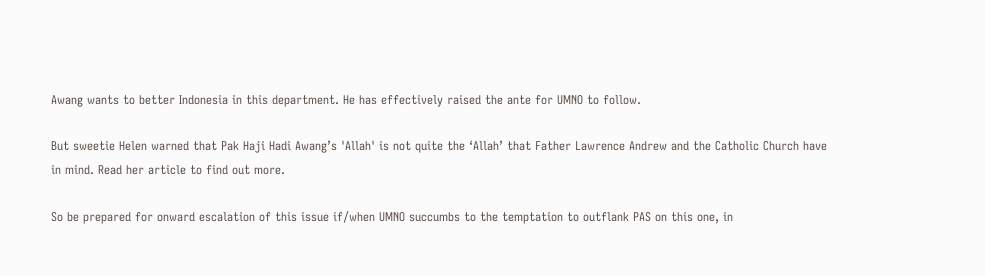Awang wants to better Indonesia in this department. He has effectively raised the ante for UMNO to follow.

But sweetie Helen warned that Pak Haji Hadi Awang’s 'Allah' is not quite the ‘Allah’ that Father Lawrence Andrew and the Catholic Church have in mind. Read her article to find out more.

So be prepared for onward escalation of this issue if/when UMNO succumbs to the temptation to outflank PAS on this one, in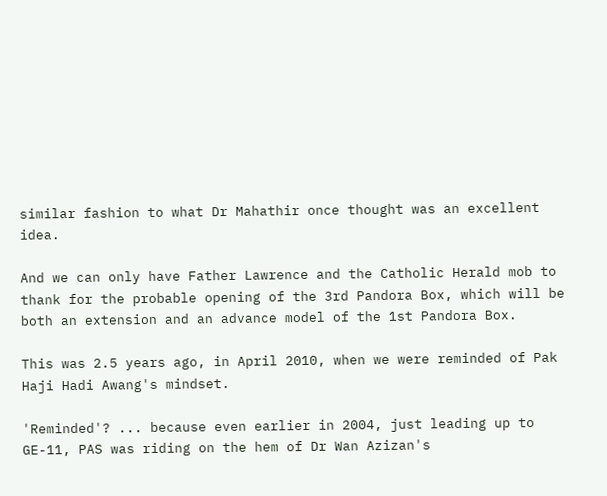similar fashion to what Dr Mahathir once thought was an excellent idea.

And we can only have Father Lawrence and the Catholic Herald mob to thank for the probable opening of the 3rd Pandora Box, which will be both an extension and an advance model of the 1st Pandora Box.

This was 2.5 years ago, in April 2010, when we were reminded of Pak Haji Hadi Awang's mindset.

'Reminded'? ... because even earlier in 2004, just leading up to GE-11, PAS was riding on the hem of Dr Wan Azizan's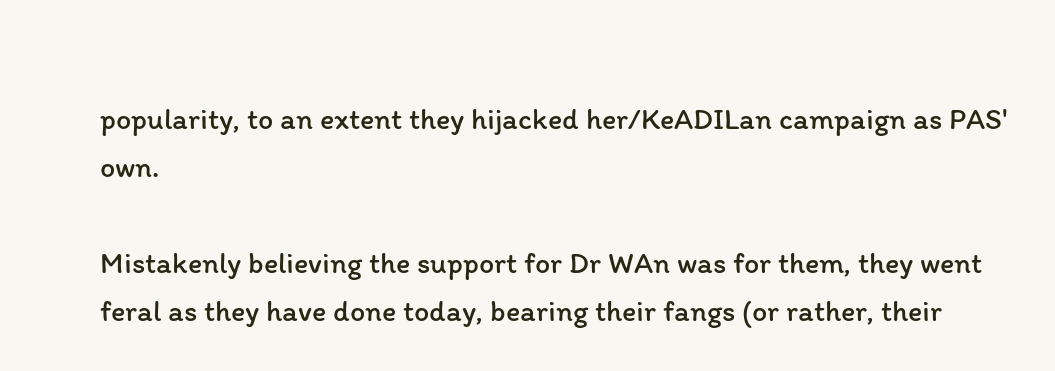popularity, to an extent they hijacked her/KeADILan campaign as PAS' own.

Mistakenly believing the support for Dr WAn was for them, they went feral as they have done today, bearing their fangs (or rather, their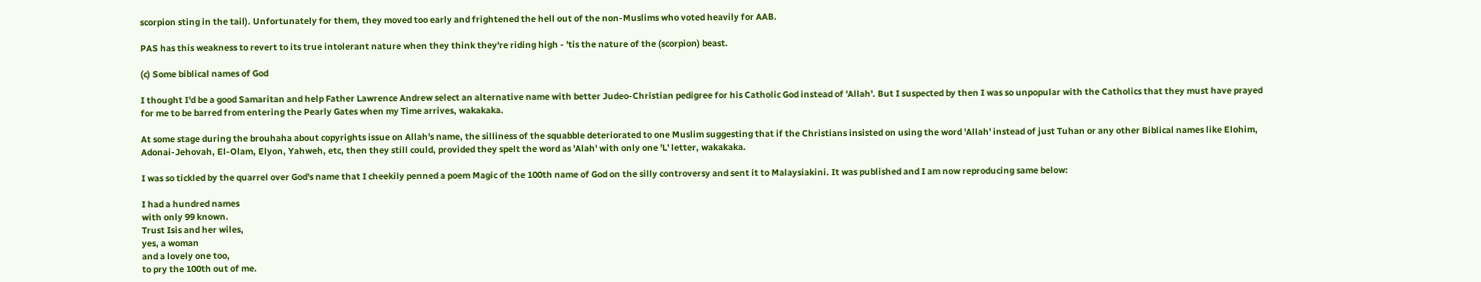scorpion sting in the tail). Unfortunately for them, they moved too early and frightened the hell out of the non-Muslims who voted heavily for AAB.

PAS has this weakness to revert to its true intolerant nature when they think they're riding high - 'tis the nature of the (scorpion) beast.

(c) Some biblical names of God

I thought I'd be a good Samaritan and help Father Lawrence Andrew select an alternative name with better Judeo-Christian pedigree for his Catholic God instead of 'Allah'. But I suspected by then I was so unpopular with the Catholics that they must have prayed for me to be barred from entering the Pearly Gates when my Time arrives, wakakaka.

At some stage during the brouhaha about copyrights issue on Allah's name, the silliness of the squabble deteriorated to one Muslim suggesting that if the Christians insisted on using the word 'Allah' instead of just Tuhan or any other Biblical names like Elohim, Adonai-Jehovah, El-Olam, Elyon, Yahweh, etc, then they still could, provided they spelt the word as 'Alah' with only one 'L' letter, wakakaka.

I was so tickled by the quarrel over God's name that I cheekily penned a poem Magic of the 100th name of God on the silly controversy and sent it to Malaysiakini. It was published and I am now reproducing same below:

I had a hundred names
with only 99 known.
Trust Isis and her wiles,
yes, a woman
and a lovely one too,
to pry the 100th out of me.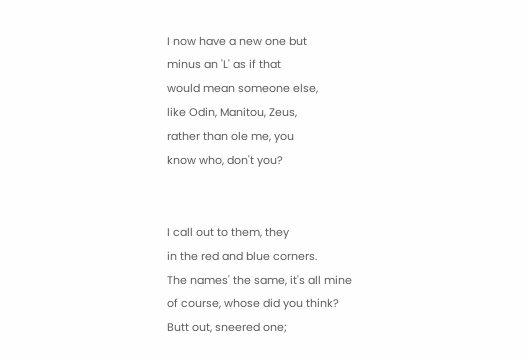I now have a new one but
minus an 'L' as if that
would mean someone else,
like Odin, Manitou, Zeus,
rather than ole me, you
know who, don't you?


I call out to them, they
in the red and blue corners.
The names' the same, it's all mine
of course, whose did you think?
Butt out, sneered one;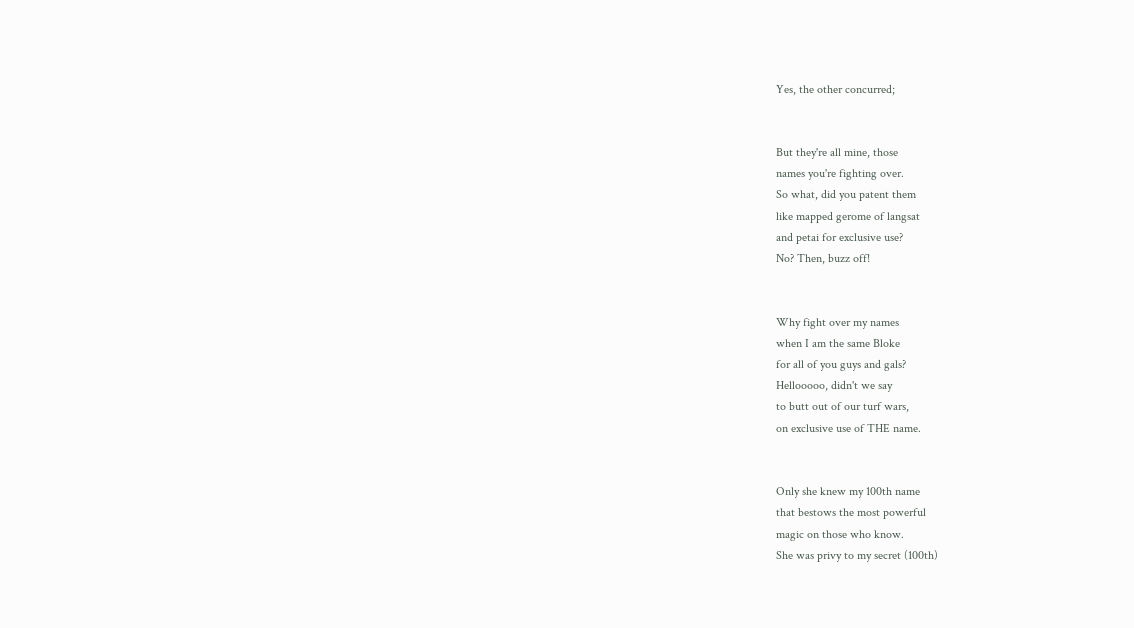Yes, the other concurred;


But they're all mine, those
names you're fighting over.
So what, did you patent them
like mapped gerome of langsat
and petai for exclusive use?
No? Then, buzz off!


Why fight over my names
when I am the same Bloke
for all of you guys and gals?
Hellooooo, didn't we say
to butt out of our turf wars,
on exclusive use of THE name.


Only she knew my 100th name
that bestows the most powerful
magic on those who know.
She was privy to my secret (100th)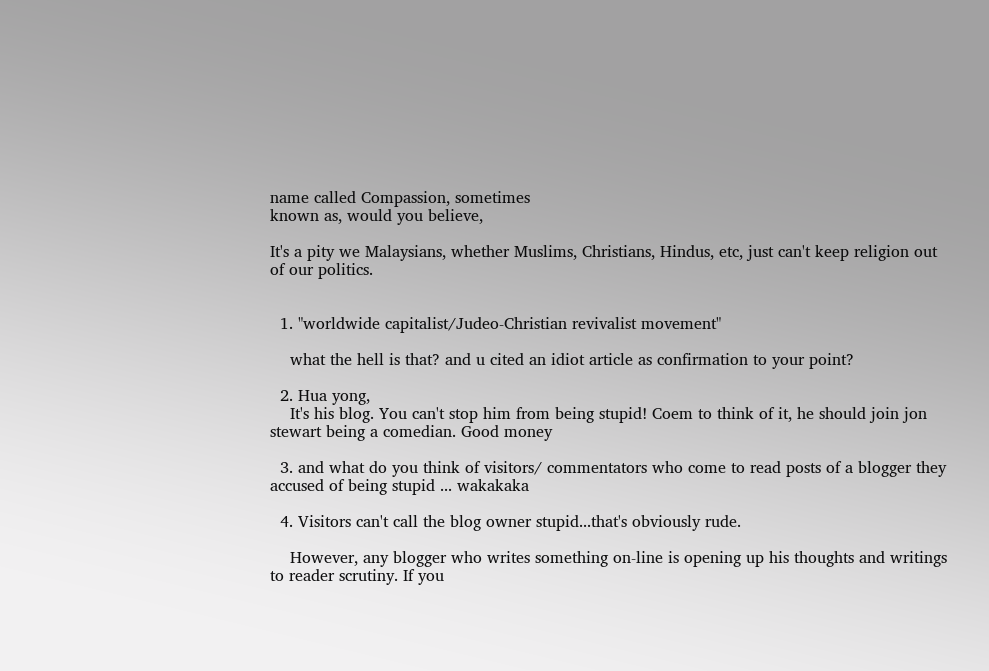name called Compassion, sometimes
known as, would you believe,

It's a pity we Malaysians, whether Muslims, Christians, Hindus, etc, just can't keep religion out of our politics.


  1. "worldwide capitalist/Judeo-Christian revivalist movement"

    what the hell is that? and u cited an idiot article as confirmation to your point?

  2. Hua yong,
    It's his blog. You can't stop him from being stupid! Coem to think of it, he should join jon stewart being a comedian. Good money

  3. and what do you think of visitors/ commentators who come to read posts of a blogger they accused of being stupid ... wakakaka

  4. Visitors can't call the blog owner stupid...that's obviously rude.

    However, any blogger who writes something on-line is opening up his thoughts and writings to reader scrutiny. If you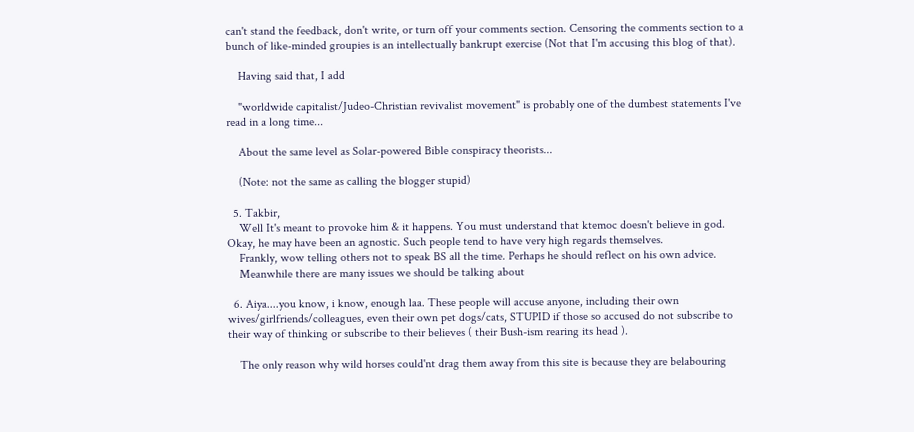can't stand the feedback, don't write, or turn off your comments section. Censoring the comments section to a bunch of like-minded groupies is an intellectually bankrupt exercise (Not that I'm accusing this blog of that).

    Having said that, I add

    "worldwide capitalist/Judeo-Christian revivalist movement" is probably one of the dumbest statements I've read in a long time...

    About the same level as Solar-powered Bible conspiracy theorists...

    (Note: not the same as calling the blogger stupid)

  5. Takbir,
    Well It's meant to provoke him & it happens. You must understand that ktemoc doesn't believe in god. Okay, he may have been an agnostic. Such people tend to have very high regards themselves.
    Frankly, wow telling others not to speak BS all the time. Perhaps he should reflect on his own advice.
    Meanwhile there are many issues we should be talking about

  6. Aiya....you know, i know, enough laa. These people will accuse anyone, including their own wives/girlfriends/colleagues, even their own pet dogs/cats, STUPID if those so accused do not subscribe to their way of thinking or subscribe to their believes ( their Bush-ism rearing its head ).

    The only reason why wild horses could'nt drag them away from this site is because they are belabouring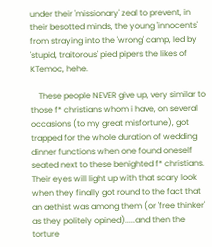under their 'missionary' zeal to prevent, in their besotted minds, the young 'innocents' from straying into the 'wrong' camp, led by 'stupid, traitorous' pied pipers the likes of KTemoc, hehe.

    These people NEVER give up, very similar to those f* christians whom i have, on several occasions (to my great misfortune), got trapped for the whole duration of wedding dinner functions when one found oneself seated next to these benighted f* christians. Their eyes will light up with that scary look when they finally got round to the fact that an aethist was among them (or 'free thinker' as they politely opined).....and then the torture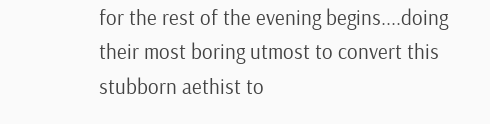for the rest of the evening begins....doing their most boring utmost to convert this stubborn aethist to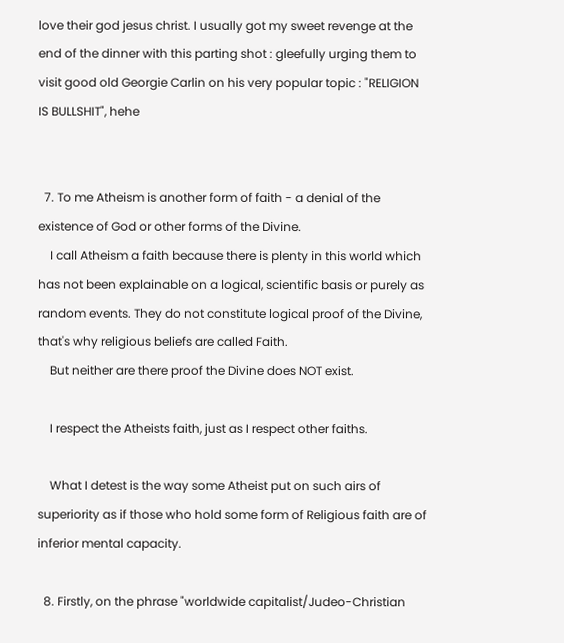love their god jesus christ. I usually got my sweet revenge at the end of the dinner with this parting shot : gleefully urging them to visit good old Georgie Carlin on his very popular topic : "RELIGION IS BULLSHIT", hehe


  7. To me Atheism is another form of faith - a denial of the existence of God or other forms of the Divine.
    I call Atheism a faith because there is plenty in this world which has not been explainable on a logical, scientific basis or purely as random events. They do not constitute logical proof of the Divine, that's why religious beliefs are called Faith.
    But neither are there proof the Divine does NOT exist.

    I respect the Atheists faith, just as I respect other faiths.

    What I detest is the way some Atheist put on such airs of superiority as if those who hold some form of Religious faith are of inferior mental capacity.

  8. Firstly, on the phrase "worldwide capitalist/Judeo-Christian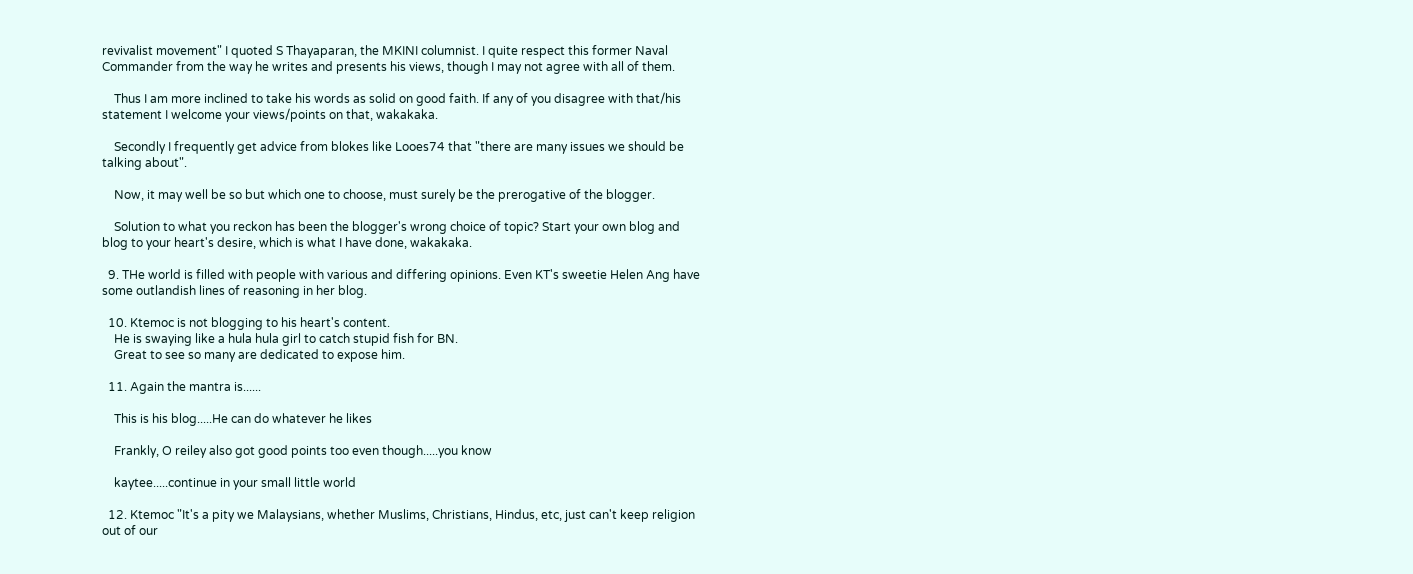revivalist movement" I quoted S Thayaparan, the MKINI columnist. I quite respect this former Naval Commander from the way he writes and presents his views, though I may not agree with all of them.

    Thus I am more inclined to take his words as solid on good faith. If any of you disagree with that/his statement I welcome your views/points on that, wakakaka.

    Secondly I frequently get advice from blokes like Looes74 that "there are many issues we should be talking about".

    Now, it may well be so but which one to choose, must surely be the prerogative of the blogger.

    Solution to what you reckon has been the blogger's wrong choice of topic? Start your own blog and blog to your heart's desire, which is what I have done, wakakaka.

  9. THe world is filled with people with various and differing opinions. Even KT's sweetie Helen Ang have some outlandish lines of reasoning in her blog.

  10. Ktemoc is not blogging to his heart's content.
    He is swaying like a hula hula girl to catch stupid fish for BN.
    Great to see so many are dedicated to expose him.

  11. Again the mantra is......

    This is his blog.....He can do whatever he likes

    Frankly, O reiley also got good points too even though.....you know

    kaytee.....continue in your small little world

  12. Ktemoc "It's a pity we Malaysians, whether Muslims, Christians, Hindus, etc, just can't keep religion out of our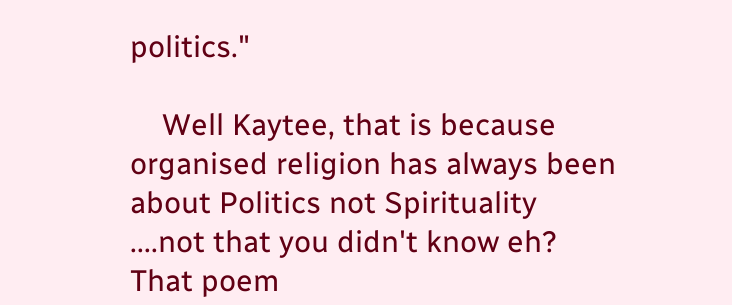politics."

    Well Kaytee, that is because organised religion has always been about Politics not Spirituality ....not that you didn't know eh? That poem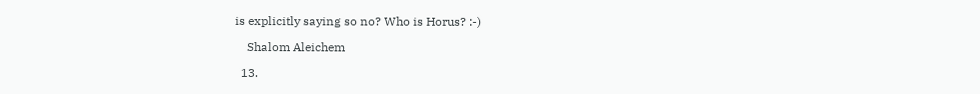is explicitly saying so no? Who is Horus? :-)

    Shalom Aleichem

  13.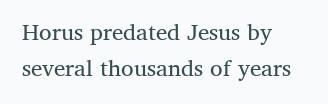Horus predated Jesus by several thousands of years